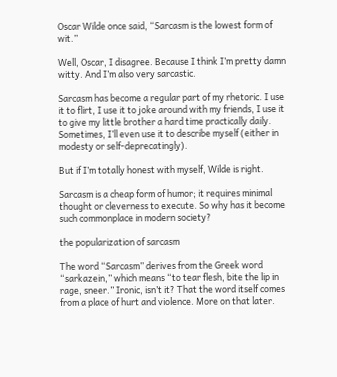Oscar Wilde once said, “Sarcasm is the lowest form of wit.”

Well, Oscar, I disagree. Because I think I’m pretty damn witty. And I’m also very sarcastic.

Sarcasm has become a regular part of my rhetoric. I use it to flirt, I use it to joke around with my friends, I use it to give my little brother a hard time practically daily. Sometimes, I’ll even use it to describe myself (either in modesty or self-deprecatingly).

But if I’m totally honest with myself, Wilde is right.

Sarcasm is a cheap form of humor; it requires minimal thought or cleverness to execute. So why has it become such commonplace in modern society?

the popularization of sarcasm

The word “Sarcasm” derives from the Greek word “sarkazein,” which means “to tear flesh, bite the lip in rage, sneer.” Ironic, isn’t it? That the word itself comes from a place of hurt and violence. More on that later.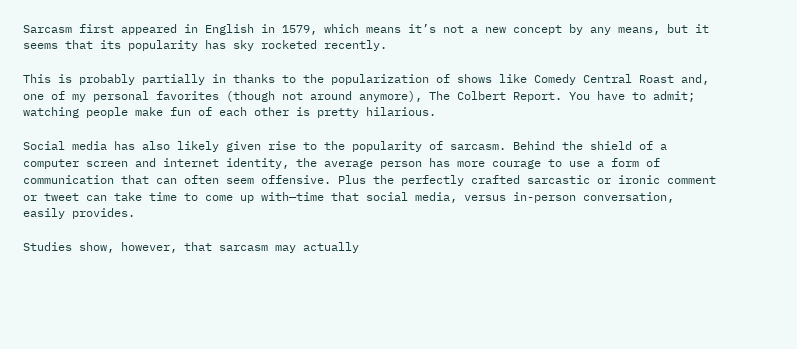Sarcasm first appeared in English in 1579, which means it’s not a new concept by any means, but it seems that its popularity has sky rocketed recently.

This is probably partially in thanks to the popularization of shows like Comedy Central Roast and, one of my personal favorites (though not around anymore), The Colbert Report. You have to admit; watching people make fun of each other is pretty hilarious.

Social media has also likely given rise to the popularity of sarcasm. Behind the shield of a computer screen and internet identity, the average person has more courage to use a form of communication that can often seem offensive. Plus the perfectly crafted sarcastic or ironic comment or tweet can take time to come up with—time that social media, versus in-person conversation, easily provides.

Studies show, however, that sarcasm may actually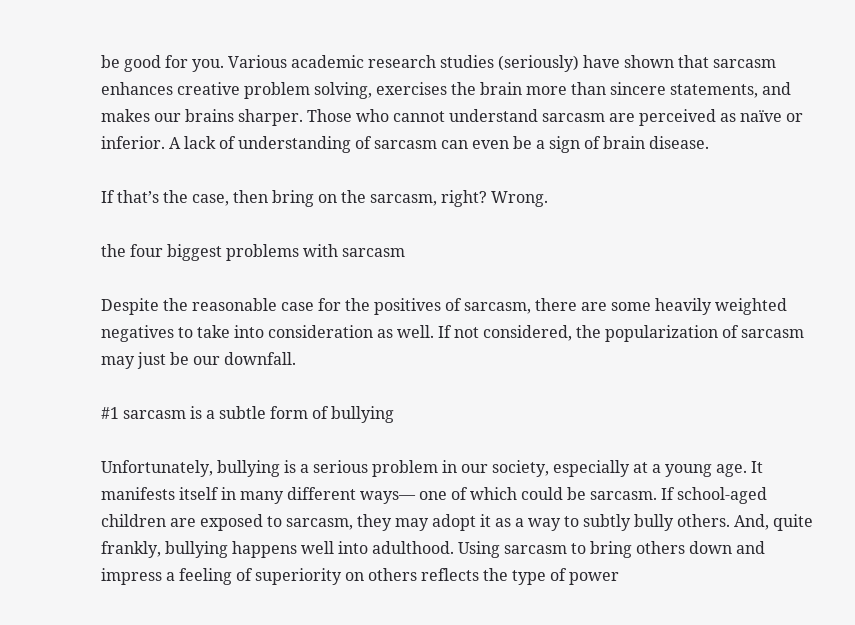be good for you. Various academic research studies (seriously) have shown that sarcasm enhances creative problem solving, exercises the brain more than sincere statements, and makes our brains sharper. Those who cannot understand sarcasm are perceived as naïve or inferior. A lack of understanding of sarcasm can even be a sign of brain disease.

If that’s the case, then bring on the sarcasm, right? Wrong.

the four biggest problems with sarcasm

Despite the reasonable case for the positives of sarcasm, there are some heavily weighted negatives to take into consideration as well. If not considered, the popularization of sarcasm may just be our downfall.

#1 sarcasm is a subtle form of bullying

Unfortunately, bullying is a serious problem in our society, especially at a young age. It manifests itself in many different ways— one of which could be sarcasm. If school-aged children are exposed to sarcasm, they may adopt it as a way to subtly bully others. And, quite frankly, bullying happens well into adulthood. Using sarcasm to bring others down and impress a feeling of superiority on others reflects the type of power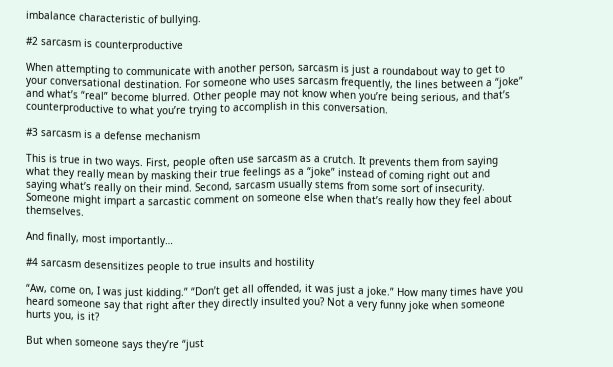imbalance characteristic of bullying.

#2 sarcasm is counterproductive

When attempting to communicate with another person, sarcasm is just a roundabout way to get to your conversational destination. For someone who uses sarcasm frequently, the lines between a “joke” and what’s “real” become blurred. Other people may not know when you’re being serious, and that’s counterproductive to what you’re trying to accomplish in this conversation.

#3 sarcasm is a defense mechanism

This is true in two ways. First, people often use sarcasm as a crutch. It prevents them from saying what they really mean by masking their true feelings as a “joke” instead of coming right out and saying what’s really on their mind. Second, sarcasm usually stems from some sort of insecurity. Someone might impart a sarcastic comment on someone else when that’s really how they feel about themselves.

And finally, most importantly…

#4 sarcasm desensitizes people to true insults and hostility

“Aw, come on, I was just kidding.” “Don’t get all offended, it was just a joke.” How many times have you heard someone say that right after they directly insulted you? Not a very funny joke when someone hurts you, is it?

But when someone says they’re “just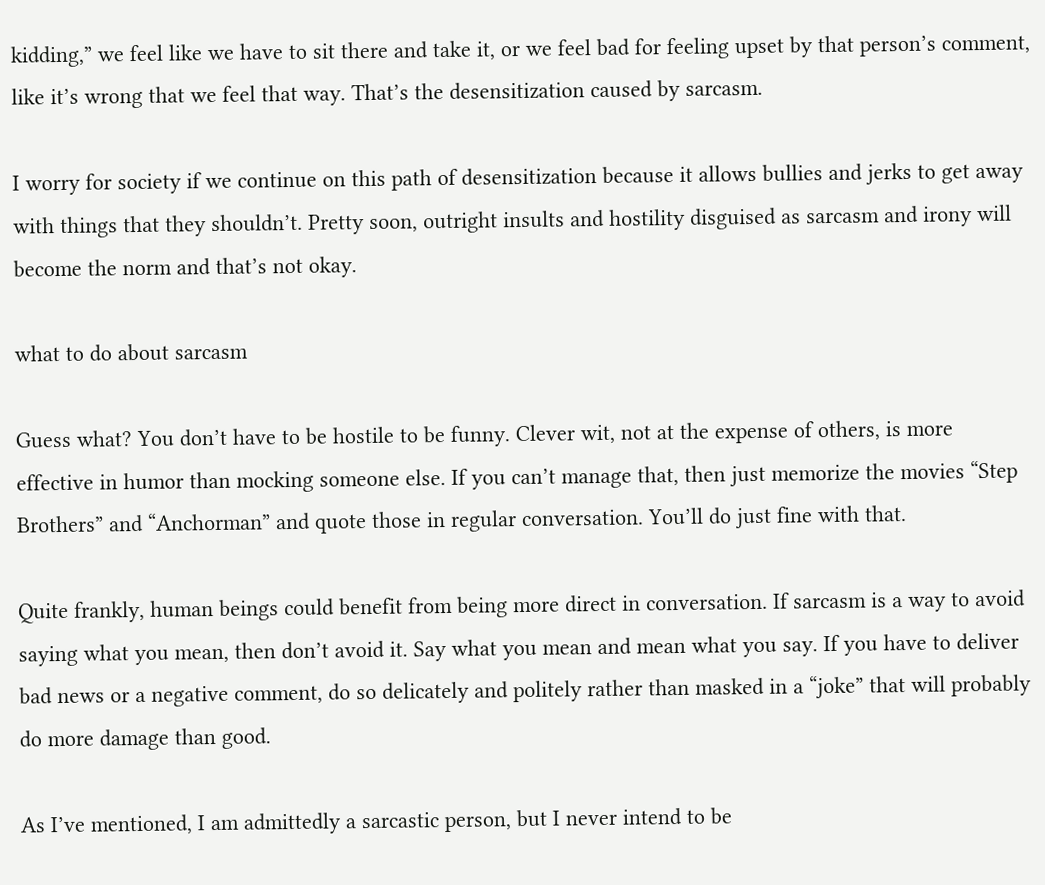kidding,” we feel like we have to sit there and take it, or we feel bad for feeling upset by that person’s comment, like it’s wrong that we feel that way. That’s the desensitization caused by sarcasm.

I worry for society if we continue on this path of desensitization because it allows bullies and jerks to get away with things that they shouldn’t. Pretty soon, outright insults and hostility disguised as sarcasm and irony will become the norm and that’s not okay.

what to do about sarcasm

Guess what? You don’t have to be hostile to be funny. Clever wit, not at the expense of others, is more effective in humor than mocking someone else. If you can’t manage that, then just memorize the movies “Step Brothers” and “Anchorman” and quote those in regular conversation. You’ll do just fine with that.

Quite frankly, human beings could benefit from being more direct in conversation. If sarcasm is a way to avoid saying what you mean, then don’t avoid it. Say what you mean and mean what you say. If you have to deliver bad news or a negative comment, do so delicately and politely rather than masked in a “joke” that will probably do more damage than good.

As I’ve mentioned, I am admittedly a sarcastic person, but I never intend to be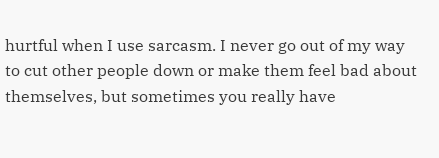hurtful when I use sarcasm. I never go out of my way to cut other people down or make them feel bad about themselves, but sometimes you really have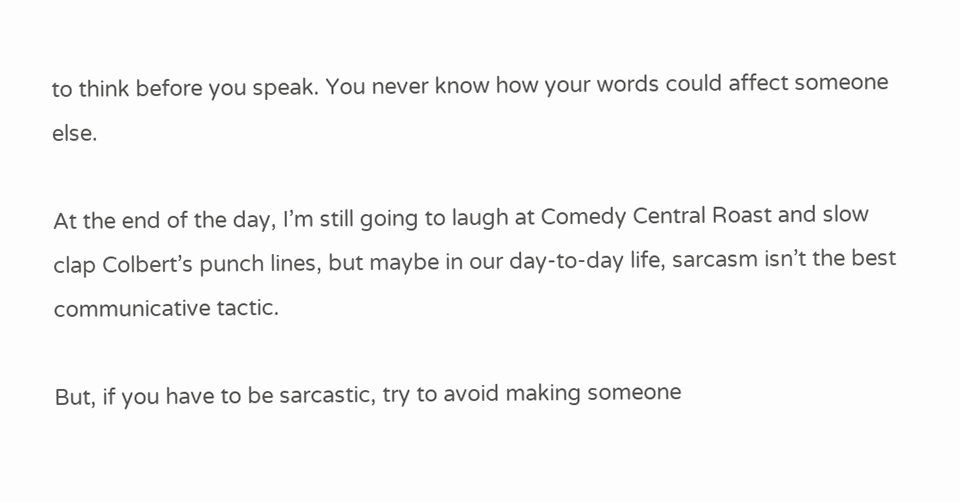to think before you speak. You never know how your words could affect someone else.

At the end of the day, I’m still going to laugh at Comedy Central Roast and slow clap Colbert’s punch lines, but maybe in our day-to-day life, sarcasm isn’t the best communicative tactic.

But, if you have to be sarcastic, try to avoid making someone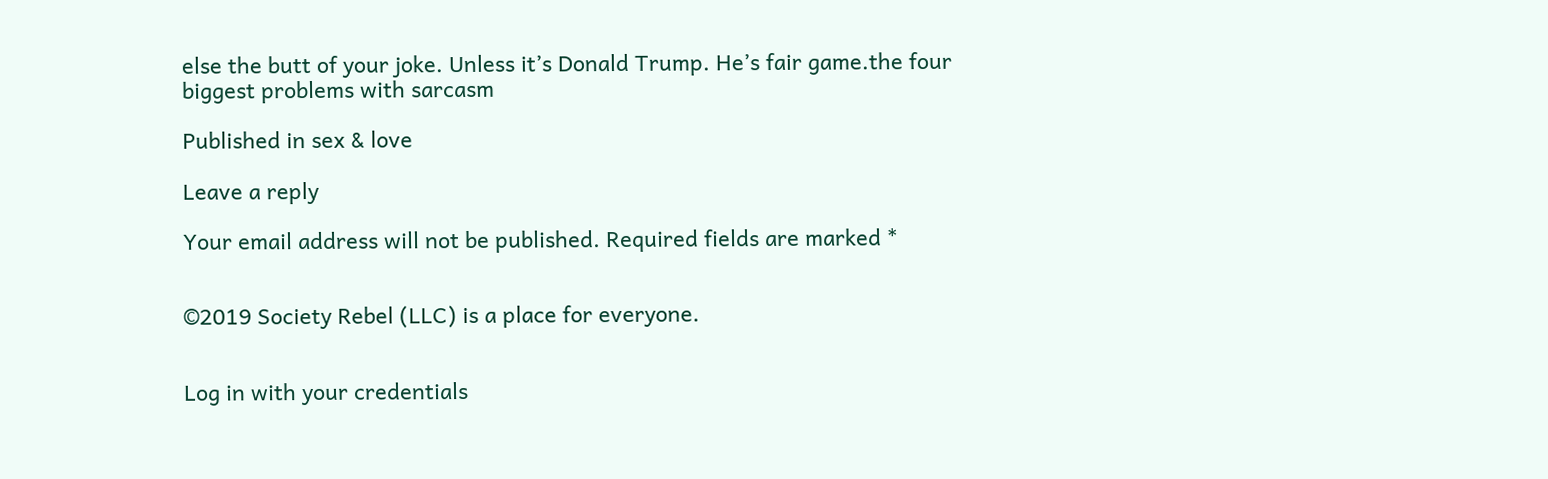else the butt of your joke. Unless it’s Donald Trump. He’s fair game.the four biggest problems with sarcasm

Published in sex & love

Leave a reply

Your email address will not be published. Required fields are marked *


©2019 Society Rebel (LLC) is a place for everyone.


Log in with your credentials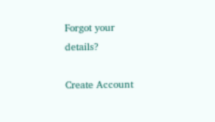Forgot your details?

Create Account